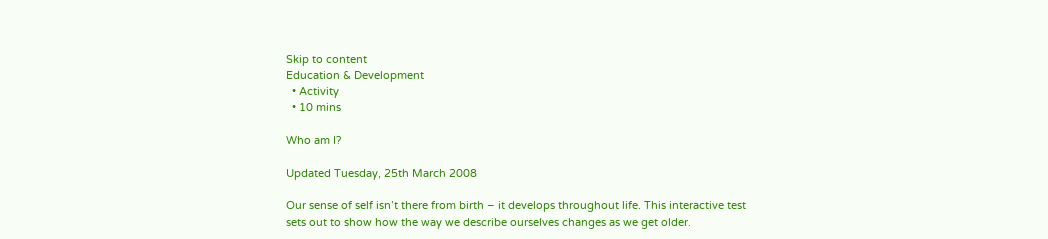Skip to content
Education & Development
  • Activity
  • 10 mins

Who am I?

Updated Tuesday, 25th March 2008

Our sense of self isn’t there from birth – it develops throughout life. This interactive test sets out to show how the way we describe ourselves changes as we get older.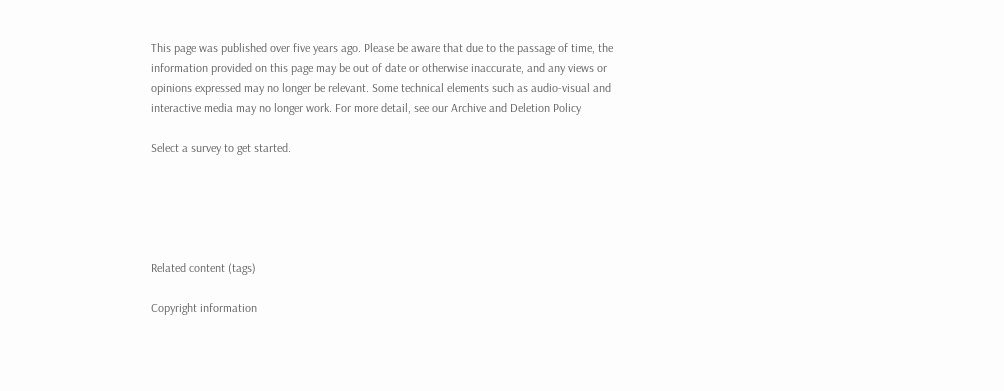This page was published over five years ago. Please be aware that due to the passage of time, the information provided on this page may be out of date or otherwise inaccurate, and any views or opinions expressed may no longer be relevant. Some technical elements such as audio-visual and interactive media may no longer work. For more detail, see our Archive and Deletion Policy

Select a survey to get started.





Related content (tags)

Copyright information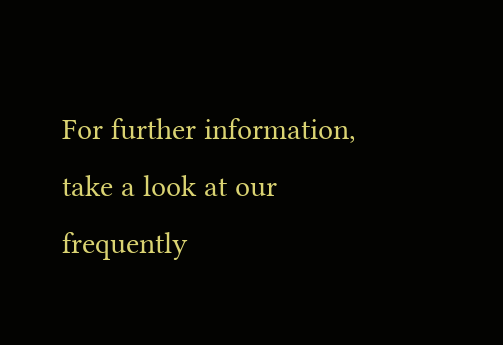For further information, take a look at our frequently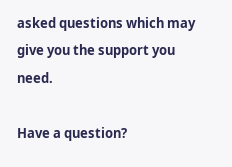asked questions which may give you the support you need.

Have a question?